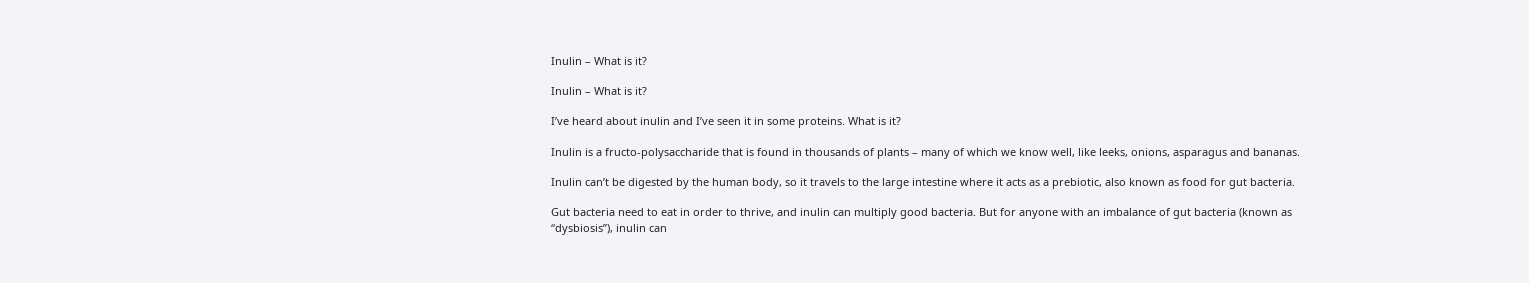Inulin – What is it?

Inulin – What is it?

I’ve heard about inulin and I’ve seen it in some proteins. What is it?

Inulin is a fructo-polysaccharide that is found in thousands of plants – many of which we know well, like leeks, onions, asparagus and bananas.

Inulin can’t be digested by the human body, so it travels to the large intestine where it acts as a prebiotic, also known as food for gut bacteria.

Gut bacteria need to eat in order to thrive, and inulin can multiply good bacteria. But for anyone with an imbalance of gut bacteria (known as “dysbiosis”), inulin can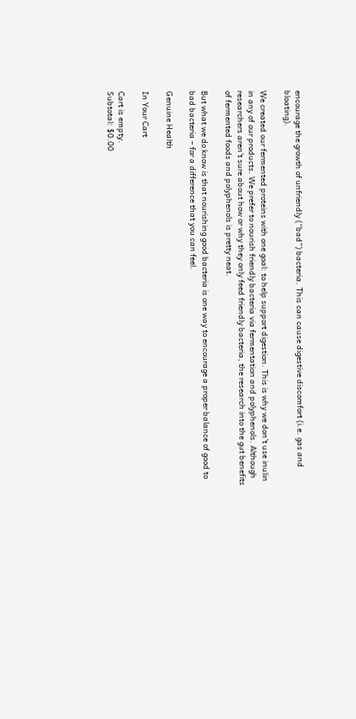encourage the growth of unfriendly (“bad”) bacteria. This can cause digestive discomfort (i.e. gas and bloating).

We created our fermented proteins with one goal: to help support digestion. This is why we don’t use inulin in any of our products. We prefer to nourish friendly bacteria via fermentation and polyphenols. Although researchers aren’t sure about how or why they only feed friendly bacteria, the research into the gut benefits of fermented foods and polyphenols is pretty neat.

But what we do know is that nourishing good bacteria is one way to encourage a proper balance of good to bad bacteria – for a difference that you can feel.

Genuine Health

In Your Cart

Cart is empty.
Subtotal: $0.00